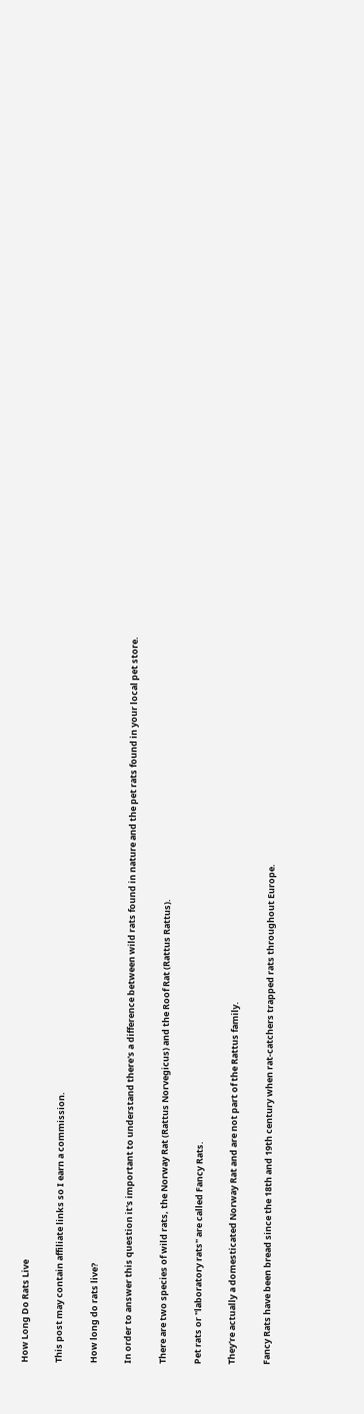How Long Do Rats Live

This post may contain affiliate links so I earn a commission.

How long do rats live?

In order to answer this question it's important to understand there's a difference between wild rats found in nature and the pet rats found in your local pet store.

There are two species of wild rats, the Norway Rat (Rattus Norvegicus) and the Roof Rat (Rattus Rattus).

Pet rats or "laboratory rats" are called Fancy Rats.

They're actually a domesticated Norway Rat and are not part of the Rattus family.

Fancy Rats have been bread since the 18th and 19th century when rat-catchers trapped rats throughout Europe.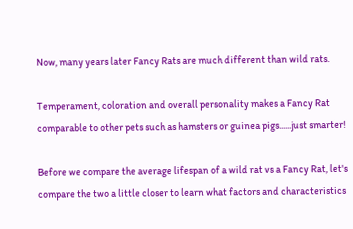Now, many years later Fancy Rats are much different than wild rats.

Temperament, coloration and overall personality makes a Fancy Rat comparable to other pets such as hamsters or guinea pigs......just smarter!

Before we compare the average lifespan of a wild rat vs a Fancy Rat, let's compare the two a little closer to learn what factors and characteristics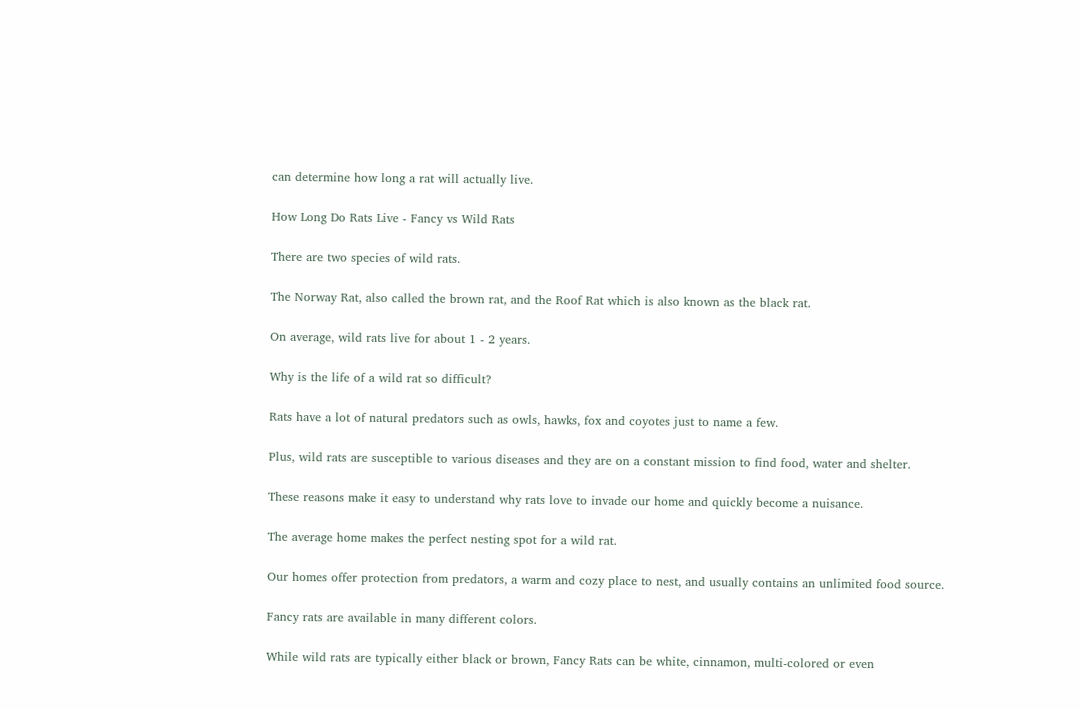can determine how long a rat will actually live.

How Long Do Rats Live - Fancy vs Wild Rats

There are two species of wild rats.

The Norway Rat, also called the brown rat, and the Roof Rat which is also known as the black rat.

On average, wild rats live for about 1 - 2 years.

Why is the life of a wild rat so difficult?

Rats have a lot of natural predators such as owls, hawks, fox and coyotes just to name a few.

Plus, wild rats are susceptible to various diseases and they are on a constant mission to find food, water and shelter.

These reasons make it easy to understand why rats love to invade our home and quickly become a nuisance.

The average home makes the perfect nesting spot for a wild rat.

Our homes offer protection from predators, a warm and cozy place to nest, and usually contains an unlimited food source.

Fancy rats are available in many different colors.

While wild rats are typically either black or brown, Fancy Rats can be white, cinnamon, multi-colored or even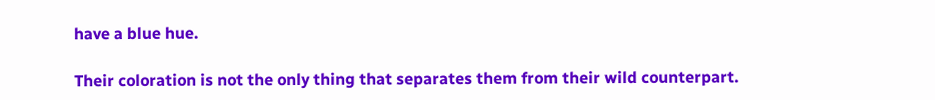have a blue hue.

Their coloration is not the only thing that separates them from their wild counterpart.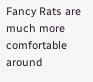Fancy Rats are much more comfortable around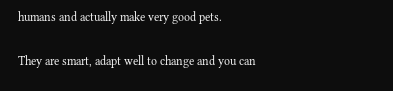humans and actually make very good pets.

They are smart, adapt well to change and you can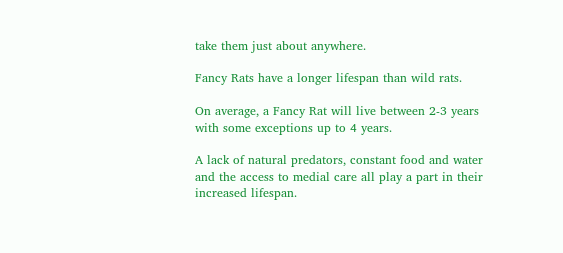take them just about anywhere.

Fancy Rats have a longer lifespan than wild rats.

On average, a Fancy Rat will live between 2-3 years with some exceptions up to 4 years.

A lack of natural predators, constant food and water and the access to medial care all play a part in their increased lifespan.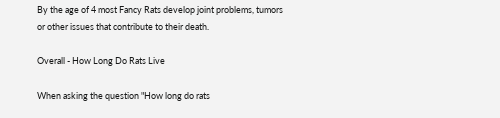By the age of 4 most Fancy Rats develop joint problems, tumors or other issues that contribute to their death.

Overall - How Long Do Rats Live

When asking the question "How long do rats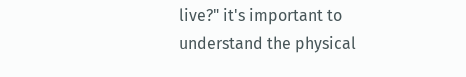live?" it's important to understand the physical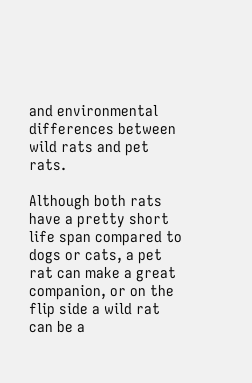and environmental differences between wild rats and pet rats.

Although both rats have a pretty short life span compared to dogs or cats, a pet rat can make a great companion, or on the flip side a wild rat can be a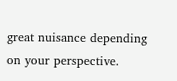great nuisance depending on your perspective.